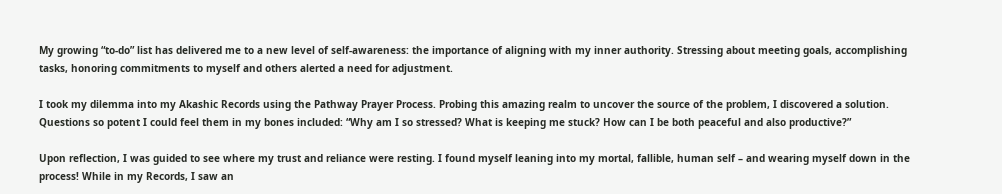My growing “to-do” list has delivered me to a new level of self-awareness: the importance of aligning with my inner authority. Stressing about meeting goals, accomplishing tasks, honoring commitments to myself and others alerted a need for adjustment.

I took my dilemma into my Akashic Records using the Pathway Prayer Process. Probing this amazing realm to uncover the source of the problem, I discovered a solution. Questions so potent I could feel them in my bones included: “Why am I so stressed? What is keeping me stuck? How can I be both peaceful and also productive?”

Upon reflection, I was guided to see where my trust and reliance were resting. I found myself leaning into my mortal, fallible, human self – and wearing myself down in the process! While in my Records, I saw an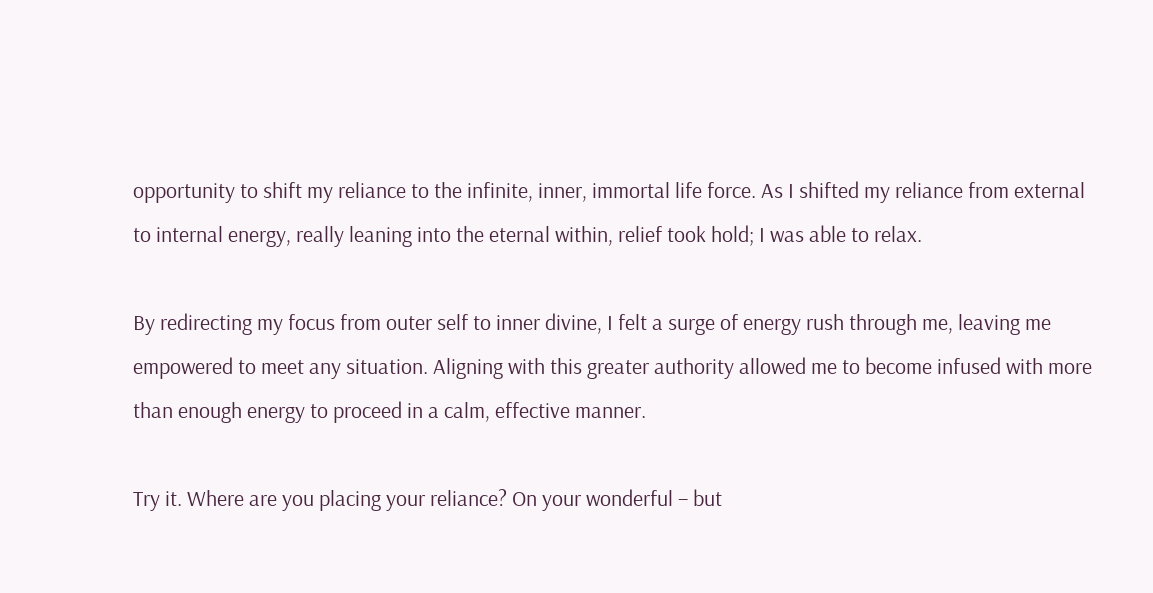opportunity to shift my reliance to the infinite, inner, immortal life force. As I shifted my reliance from external to internal energy, really leaning into the eternal within, relief took hold; I was able to relax.

By redirecting my focus from outer self to inner divine, I felt a surge of energy rush through me, leaving me empowered to meet any situation. Aligning with this greater authority allowed me to become infused with more than enough energy to proceed in a calm, effective manner.

Try it. Where are you placing your reliance? On your wonderful – but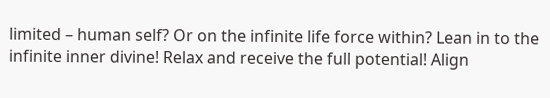limited – human self? Or on the infinite life force within? Lean in to the infinite inner divine! Relax and receive the full potential! Align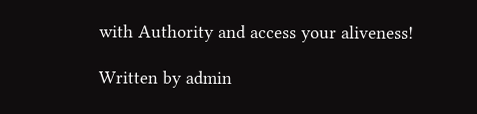with Authority and access your aliveness!

Written by admin